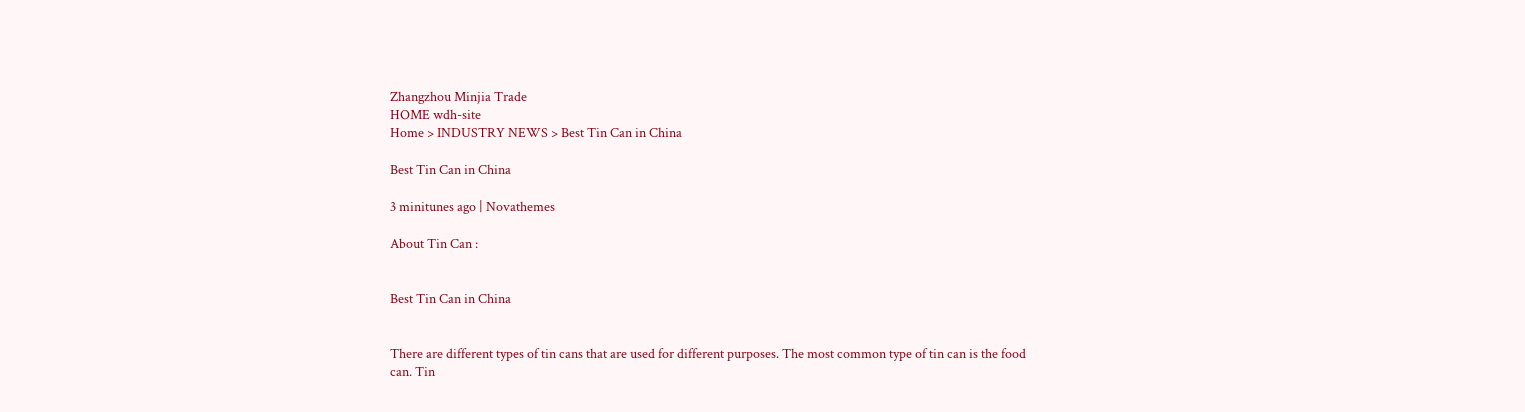Zhangzhou Minjia Trade
HOME wdh-site
Home > INDUSTRY NEWS > Best Tin Can in China

Best Tin Can in China

3 minitunes ago | Novathemes

About Tin Can :


Best Tin Can in China


There are different types of tin cans that are used for different purposes. The most common type of tin can is the food can. Tin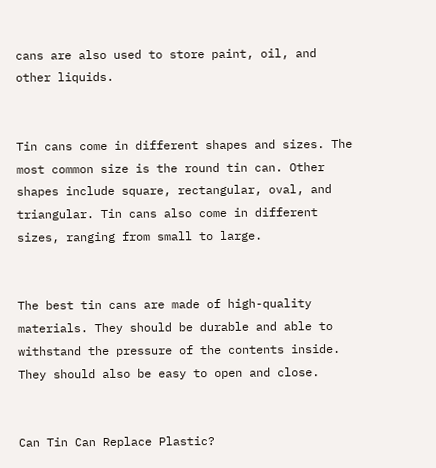cans are also used to store paint, oil, and other liquids.


Tin cans come in different shapes and sizes. The most common size is the round tin can. Other shapes include square, rectangular, oval, and triangular. Tin cans also come in different sizes, ranging from small to large.


The best tin cans are made of high-quality materials. They should be durable and able to withstand the pressure of the contents inside. They should also be easy to open and close.


Can Tin Can Replace Plastic?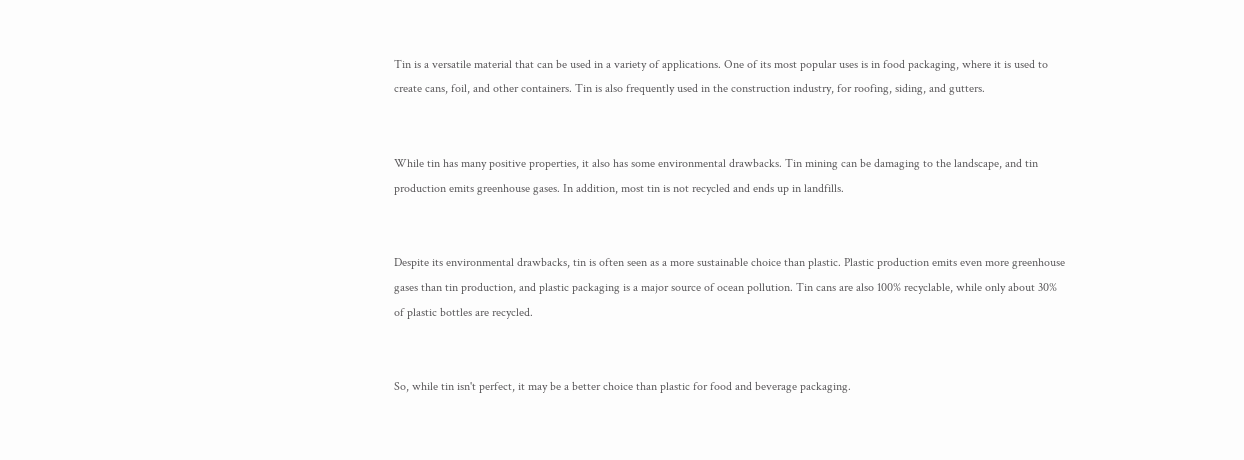Tin is a versatile material that can be used in a variety of applications. One of its most popular uses is in food packaging, where it is used to create cans, foil, and other containers. Tin is also frequently used in the construction industry, for roofing, siding, and gutters.


While tin has many positive properties, it also has some environmental drawbacks. Tin mining can be damaging to the landscape, and tin production emits greenhouse gases. In addition, most tin is not recycled and ends up in landfills.


Despite its environmental drawbacks, tin is often seen as a more sustainable choice than plastic. Plastic production emits even more greenhouse gases than tin production, and plastic packaging is a major source of ocean pollution. Tin cans are also 100% recyclable, while only about 30% of plastic bottles are recycled.


So, while tin isn't perfect, it may be a better choice than plastic for food and beverage packaging.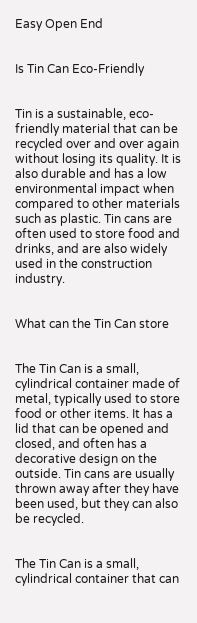Easy Open End


Is Tin Can Eco-Friendly


Tin is a sustainable, eco-friendly material that can be recycled over and over again without losing its quality. It is also durable and has a low environmental impact when compared to other materials such as plastic. Tin cans are often used to store food and drinks, and are also widely used in the construction industry.


What can the Tin Can store


The Tin Can is a small, cylindrical container made of metal, typically used to store food or other items. It has a lid that can be opened and closed, and often has a decorative design on the outside. Tin cans are usually thrown away after they have been used, but they can also be recycled.


The Tin Can is a small, cylindrical container that can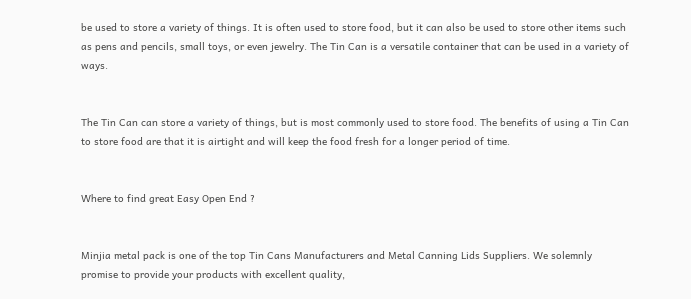be used to store a variety of things. It is often used to store food, but it can also be used to store other items such as pens and pencils, small toys, or even jewelry. The Tin Can is a versatile container that can be used in a variety of ways.


The Tin Can can store a variety of things, but is most commonly used to store food. The benefits of using a Tin Can to store food are that it is airtight and will keep the food fresh for a longer period of time.


Where to find great Easy Open End ?


Minjia metal pack is one of the top Tin Cans Manufacturers and Metal Canning Lids Suppliers. We solemnly promise to provide your products with excellent quality,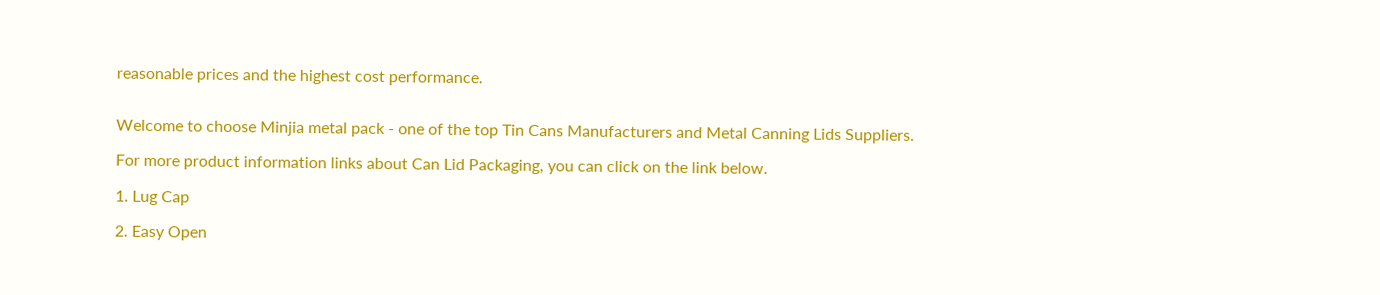reasonable prices and the highest cost performance.


Welcome to choose Minjia metal pack - one of the top Tin Cans Manufacturers and Metal Canning Lids Suppliers.

For more product information links about Can Lid Packaging, you can click on the link below.

1. Lug Cap

2. Easy Open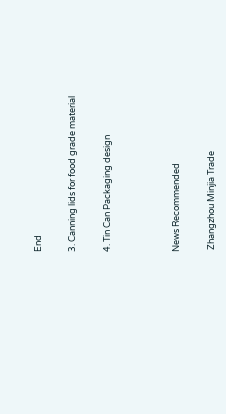End

3. Canning lids for food grade material

4. Tin Can Packaging design



News Recommended

 Zhangzhou Minjia Trade